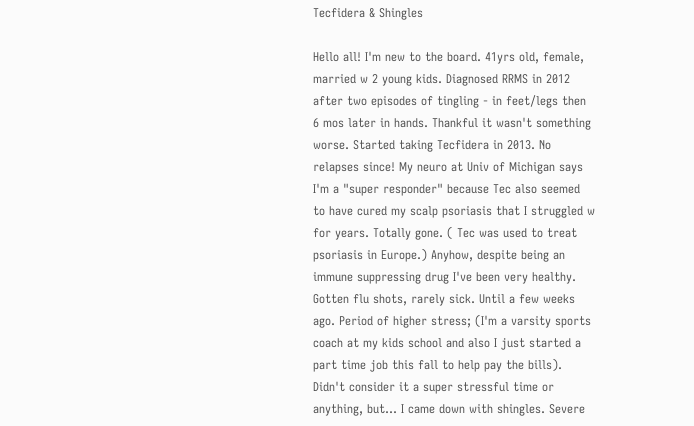Tecfidera & Shingles

Hello all! I'm new to the board. 41yrs old, female, married w 2 young kids. Diagnosed RRMS in 2012 after two episodes of tingling - in feet/legs then 6 mos later in hands. Thankful it wasn't something worse. Started taking Tecfidera in 2013. No relapses since! My neuro at Univ of Michigan says I'm a "super responder" because Tec also seemed to have cured my scalp psoriasis that I struggled w for years. Totally gone. ( Tec was used to treat psoriasis in Europe.) Anyhow, despite being an immune suppressing drug I've been very healthy. Gotten flu shots, rarely sick. Until a few weeks ago. Period of higher stress; (I'm a varsity sports coach at my kids school and also I just started a part time job this fall to help pay the bills). Didn't consider it a super stressful time or anything, but... I came down with shingles. Severe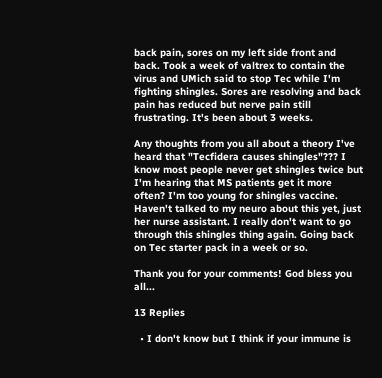back pain, sores on my left side front and back. Took a week of valtrex to contain the virus and UMich said to stop Tec while I'm fighting shingles. Sores are resolving and back pain has reduced but nerve pain still frustrating. It's been about 3 weeks.

Any thoughts from you all about a theory I've heard that "Tecfidera causes shingles"??? I know most people never get shingles twice but I'm hearing that MS patients get it more often? I'm too young for shingles vaccine. Haven't talked to my neuro about this yet, just her nurse assistant. I really don't want to go through this shingles thing again. Going back on Tec starter pack in a week or so.

Thank you for your comments! God bless you all...

13 Replies

  • I don't know but I think if your immune is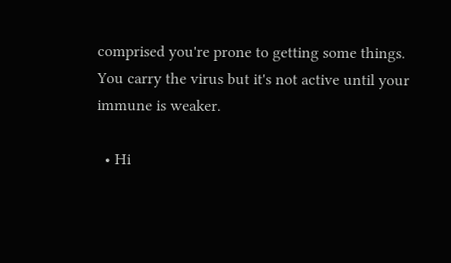comprised you're prone to getting some things. You carry the virus but it's not active until your immune is weaker.

  • Hi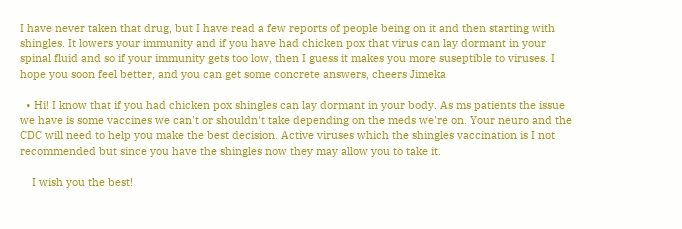I have never taken that drug, but I have read a few reports of people being on it and then starting with shingles. It lowers your immunity and if you have had chicken pox that virus can lay dormant in your spinal fluid and so if your immunity gets too low, then I guess it makes you more suseptible to viruses. I hope you soon feel better, and you can get some concrete answers, cheers Jimeka

  • Hi! I know that if you had chicken pox shingles can lay dormant in your body. As ms patients the issue we have is some vaccines we can't or shouldn't take depending on the meds we're on. Your neuro and the CDC will need to help you make the best decision. Active viruses which the shingles vaccination is I not recommended but since you have the shingles now they may allow you to take it.

    I wish you the best!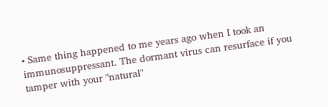• Same thing happened to me years ago when I took an immunosuppressant. The dormant virus can resurface if you tamper with your "natural"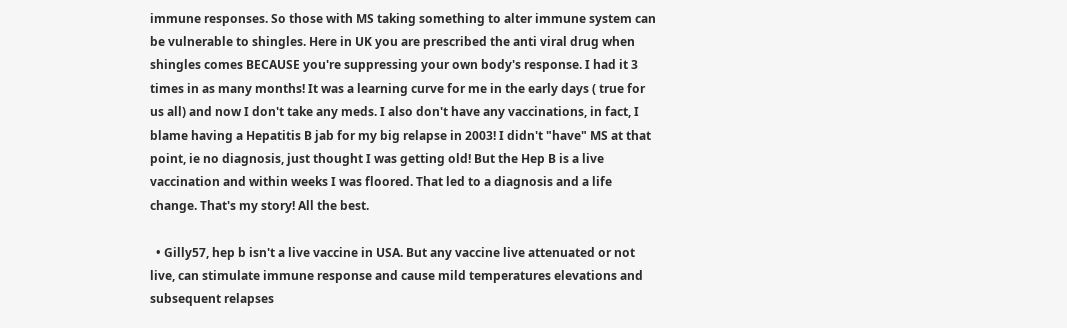immune responses. So those with MS taking something to alter immune system can be vulnerable to shingles. Here in UK you are prescribed the anti viral drug when shingles comes BECAUSE you're suppressing your own body's response. I had it 3 times in as many months! It was a learning curve for me in the early days ( true for us all) and now I don't take any meds. I also don't have any vaccinations, in fact, I blame having a Hepatitis B jab for my big relapse in 2003! I didn't "have" MS at that point, ie no diagnosis, just thought I was getting old! But the Hep B is a live vaccination and within weeks I was floored. That led to a diagnosis and a life change. That's my story! All the best.

  • Gilly57, hep b isn't a live vaccine in USA. But any vaccine live attenuated or not live, can stimulate immune response and cause mild temperatures elevations and subsequent relapses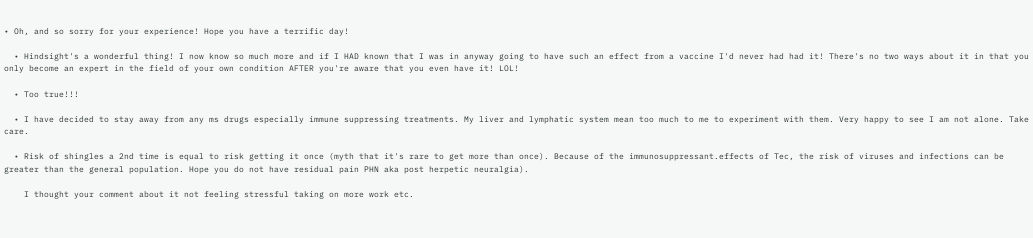• Oh, and so sorry for your experience! Hope you have a terrific day!

  • Hindsight's a wonderful thing! I now know so much more and if I HAD known that I was in anyway going to have such an effect from a vaccine I'd never had had it! There's no two ways about it in that you only become an expert in the field of your own condition AFTER you're aware that you even have it! LOL!

  • Too true!!!

  • I have decided to stay away from any ms drugs especially immune suppressing treatments. My liver and lymphatic system mean too much to me to experiment with them. Very happy to see I am not alone. Take care.

  • Risk of shingles a 2nd time is equal to risk getting it once (myth that it's rare to get more than once). Because of the immunosuppressant.effects of Tec, the risk of viruses and infections can be greater than the general population. Hope you do not have residual pain PHN aka post herpetic neuralgia).

    I thought your comment about it not feeling stressful taking on more work etc.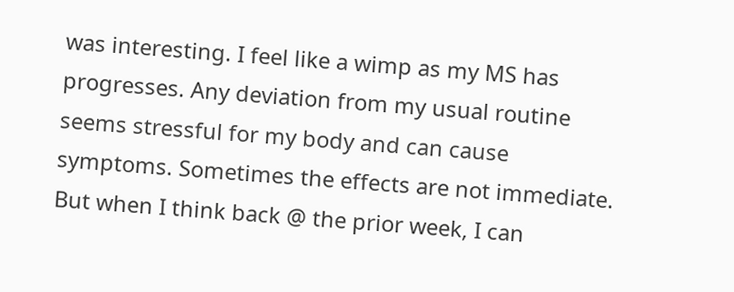was interesting. I feel like a wimp as my MS has progresses. Any deviation from my usual routine seems stressful for my body and can cause symptoms. Sometimes the effects are not immediate. But when I think back @ the prior week, I can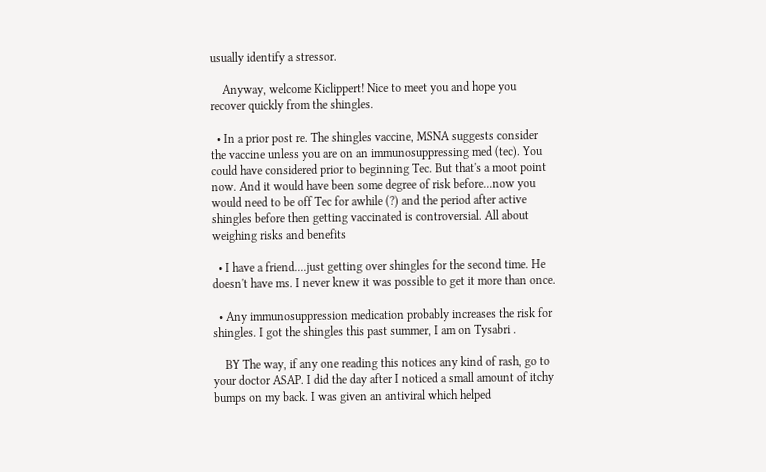usually identify a stressor.

    Anyway, welcome Kiclippert! Nice to meet you and hope you recover quickly from the shingles.

  • In a prior post re. The shingles vaccine, MSNA suggests consider the vaccine unless you are on an immunosuppressing med (tec). You could have considered prior to beginning Tec. But that's a moot point now. And it would have been some degree of risk before...now you would need to be off Tec for awhile (?) and the period after active shingles before then getting vaccinated is controversial. All about weighing risks and benefits

  • I have a friend....just getting over shingles for the second time. He doesn't have ms. I never knew it was possible to get it more than once.

  • Any immunosuppression medication probably increases the risk for shingles. I got the shingles this past summer, I am on Tysabri .

    BY The way, if any one reading this notices any kind of rash, go to your doctor ASAP. I did the day after I noticed a small amount of itchy bumps on my back. I was given an antiviral which helped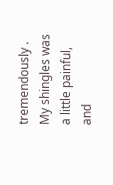tremendously . My shingles was a little painful, and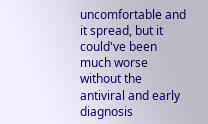uncomfortable and it spread, but it could've been much worse without the antiviral and early diagnosis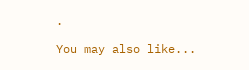.

You may also like...